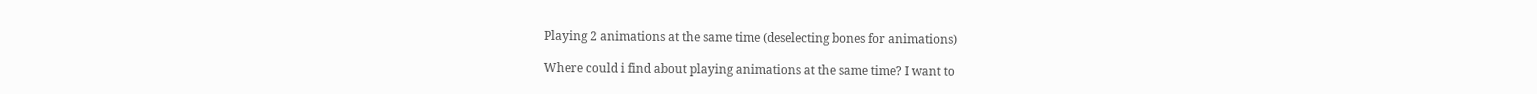Playing 2 animations at the same time (deselecting bones for animations)

Where could i find about playing animations at the same time? I want to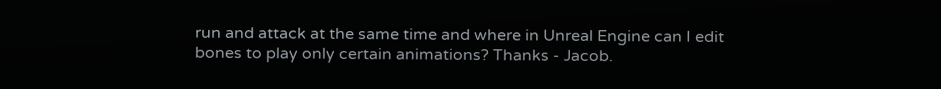run and attack at the same time and where in Unreal Engine can I edit bones to play only certain animations? Thanks - Jacob.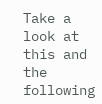Take a look at this and the following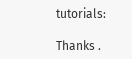tutorials:

Thanks .